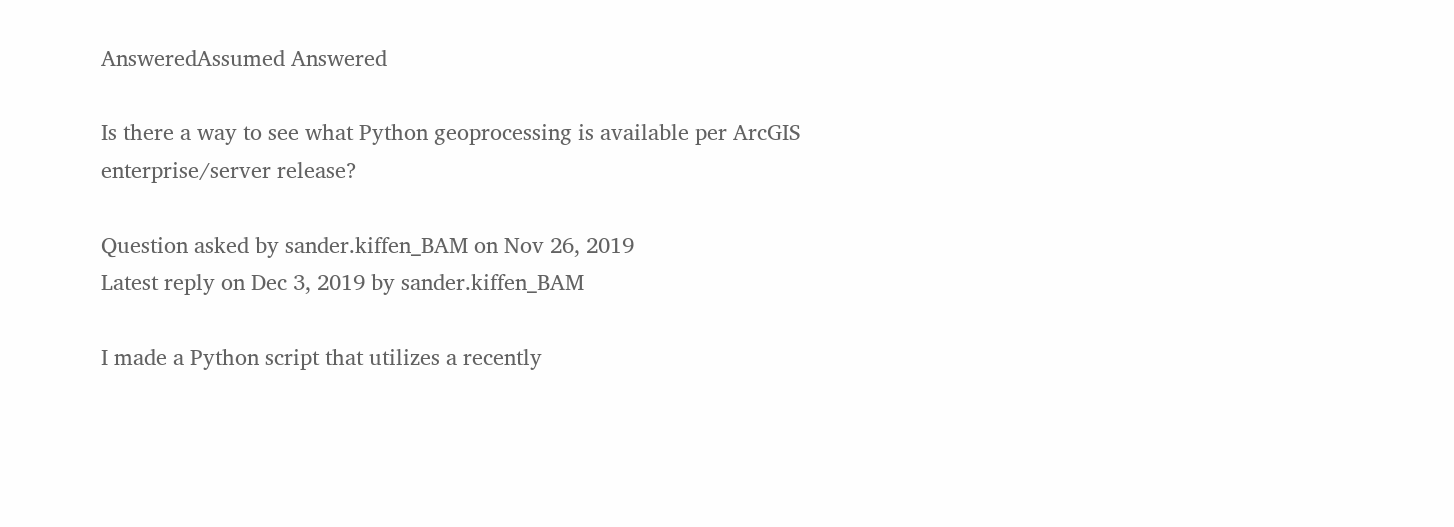AnsweredAssumed Answered

Is there a way to see what Python geoprocessing is available per ArcGIS enterprise/server release?

Question asked by sander.kiffen_BAM on Nov 26, 2019
Latest reply on Dec 3, 2019 by sander.kiffen_BAM

I made a Python script that utilizes a recently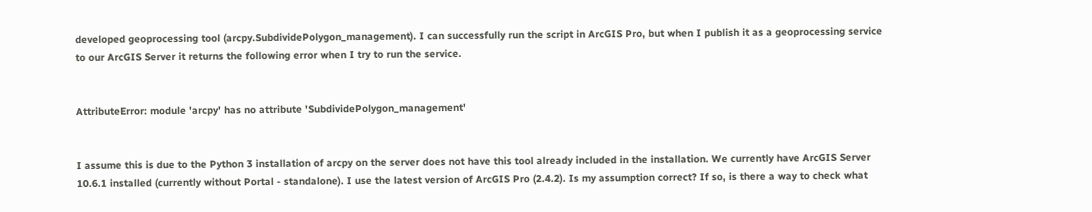developed geoprocessing tool (arcpy.SubdividePolygon_management). I can successfully run the script in ArcGIS Pro, but when I publish it as a geoprocessing service to our ArcGIS Server it returns the following error when I try to run the service.


AttributeError: module 'arcpy' has no attribute 'SubdividePolygon_management'


I assume this is due to the Python 3 installation of arcpy on the server does not have this tool already included in the installation. We currently have ArcGIS Server 10.6.1 installed (currently without Portal - standalone). I use the latest version of ArcGIS Pro (2.4.2). Is my assumption correct? If so, is there a way to check what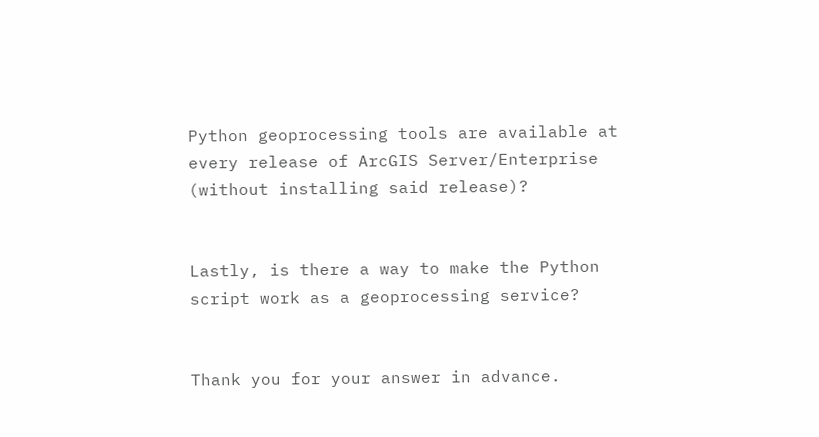Python geoprocessing tools are available at every release of ArcGIS Server/Enterprise (without installing said release)?


Lastly, is there a way to make the Python script work as a geoprocessing service?


Thank you for your answer in advance.